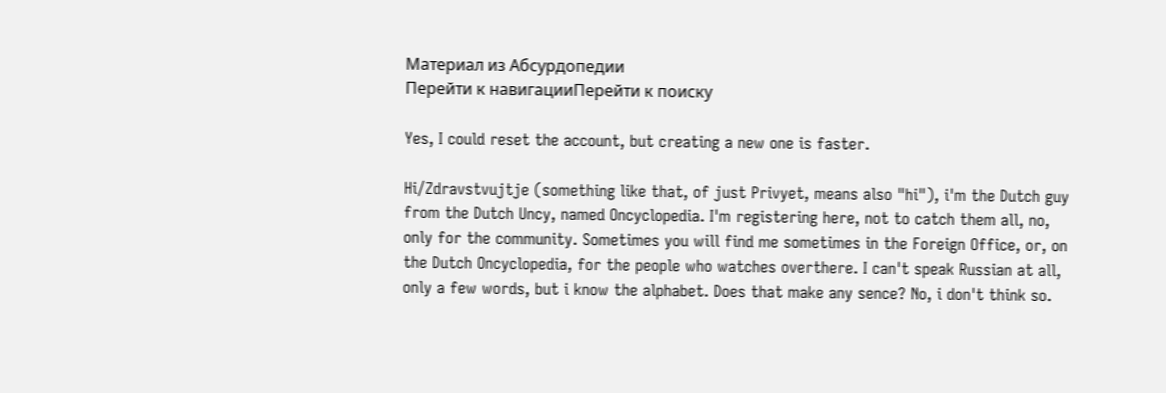Материал из Абсурдопедии
Перейти к навигацииПерейти к поиску

Yes, I could reset the account, but creating a new one is faster.

Hi/Zdravstvujtje (something like that, of just Privyet, means also "hi"), i'm the Dutch guy from the Dutch Uncy, named Oncyclopedia. I'm registering here, not to catch them all, no, only for the community. Sometimes you will find me sometimes in the Foreign Office, or, on the Dutch Oncyclopedia, for the people who watches overthere. I can't speak Russian at all, only a few words, but i know the alphabet. Does that make any sence? No, i don't think so.